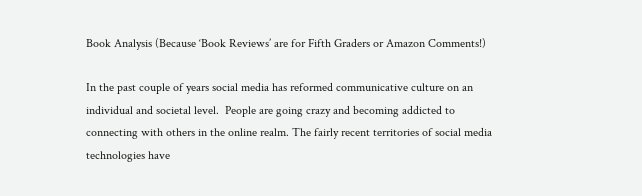Book Analysis (Because ‘Book Reviews’ are for Fifth Graders or Amazon Comments!)

In the past couple of years social media has reformed communicative culture on an individual and societal level.  People are going crazy and becoming addicted to connecting with others in the online realm. The fairly recent territories of social media technologies have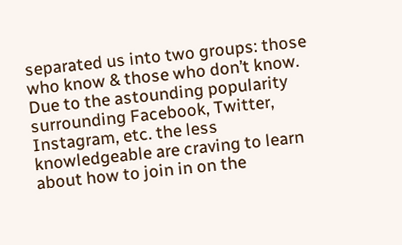separated us into two groups: those who know & those who don’t know. Due to the astounding popularity surrounding Facebook, Twitter, Instagram, etc. the less knowledgeable are craving to learn about how to join in on the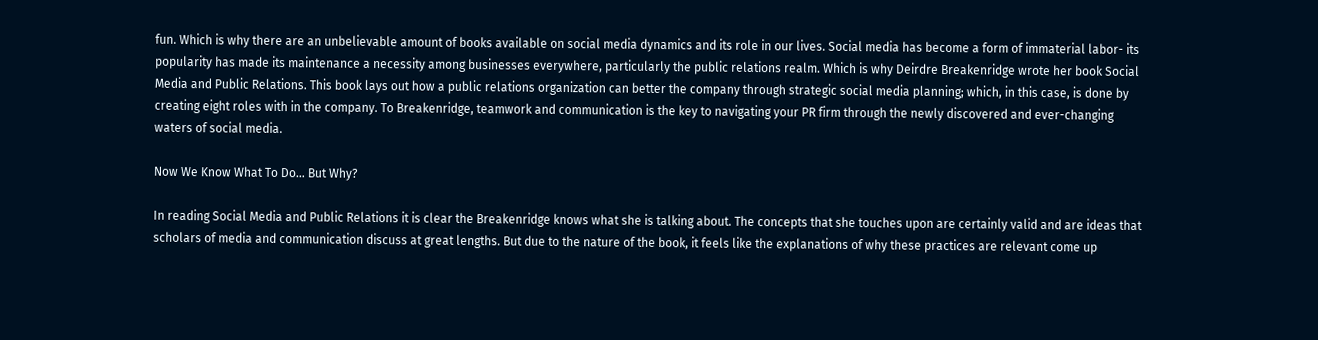fun. Which is why there are an unbelievable amount of books available on social media dynamics and its role in our lives. Social media has become a form of immaterial labor- its popularity has made its maintenance a necessity among businesses everywhere, particularly the public relations realm. Which is why Deirdre Breakenridge wrote her book Social Media and Public Relations. This book lays out how a public relations organization can better the company through strategic social media planning; which, in this case, is done by creating eight roles with in the company. To Breakenridge, teamwork and communication is the key to navigating your PR firm through the newly discovered and ever-changing waters of social media.

Now We Know What To Do… But Why?

In reading Social Media and Public Relations it is clear the Breakenridge knows what she is talking about. The concepts that she touches upon are certainly valid and are ideas that scholars of media and communication discuss at great lengths. But due to the nature of the book, it feels like the explanations of why these practices are relevant come up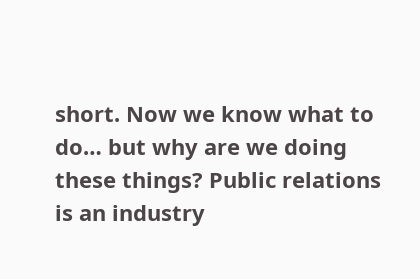short. Now we know what to do… but why are we doing these things? Public relations is an industry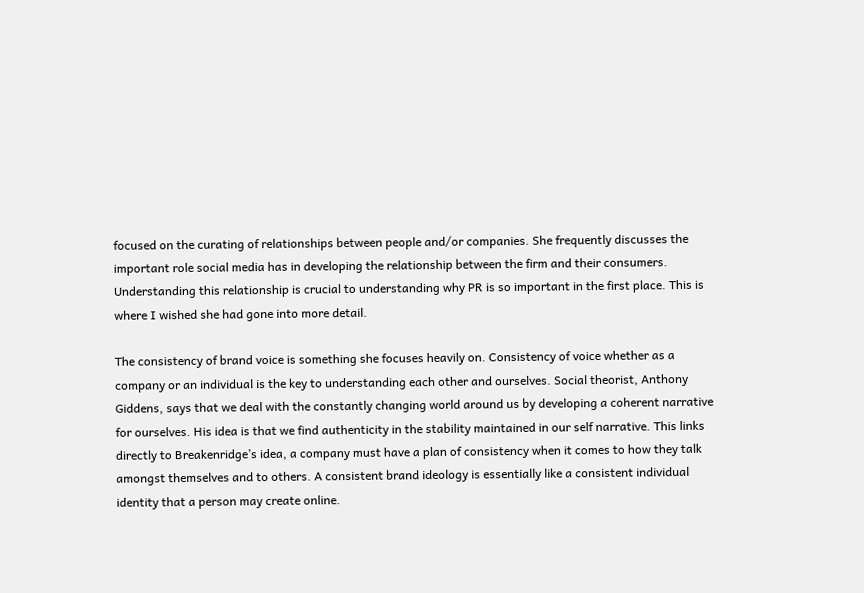focused on the curating of relationships between people and/or companies. She frequently discusses the important role social media has in developing the relationship between the firm and their consumers. Understanding this relationship is crucial to understanding why PR is so important in the first place. This is where I wished she had gone into more detail.

The consistency of brand voice is something she focuses heavily on. Consistency of voice whether as a company or an individual is the key to understanding each other and ourselves. Social theorist, Anthony Giddens, says that we deal with the constantly changing world around us by developing a coherent narrative for ourselves. His idea is that we find authenticity in the stability maintained in our self narrative. This links directly to Breakenridge’s idea, a company must have a plan of consistency when it comes to how they talk amongst themselves and to others. A consistent brand ideology is essentially like a consistent individual identity that a person may create online.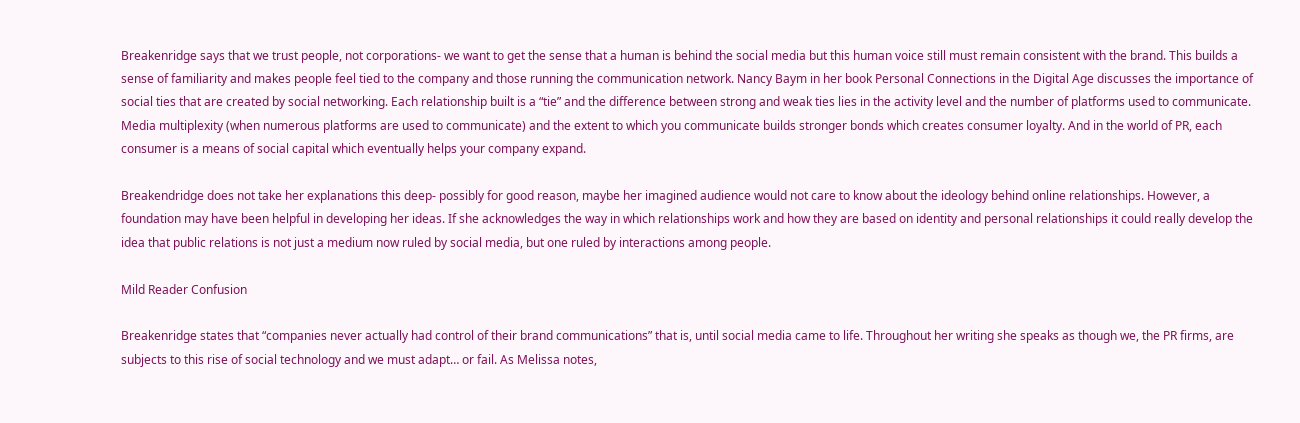Breakenridge says that we trust people, not corporations- we want to get the sense that a human is behind the social media but this human voice still must remain consistent with the brand. This builds a sense of familiarity and makes people feel tied to the company and those running the communication network. Nancy Baym in her book Personal Connections in the Digital Age discusses the importance of social ties that are created by social networking. Each relationship built is a “tie” and the difference between strong and weak ties lies in the activity level and the number of platforms used to communicate. Media multiplexity (when numerous platforms are used to communicate) and the extent to which you communicate builds stronger bonds which creates consumer loyalty. And in the world of PR, each consumer is a means of social capital which eventually helps your company expand.

Breakendridge does not take her explanations this deep- possibly for good reason, maybe her imagined audience would not care to know about the ideology behind online relationships. However, a foundation may have been helpful in developing her ideas. If she acknowledges the way in which relationships work and how they are based on identity and personal relationships it could really develop the idea that public relations is not just a medium now ruled by social media, but one ruled by interactions among people.

Mild Reader Confusion

Breakenridge states that “companies never actually had control of their brand communications” that is, until social media came to life. Throughout her writing she speaks as though we, the PR firms, are subjects to this rise of social technology and we must adapt… or fail. As Melissa notes,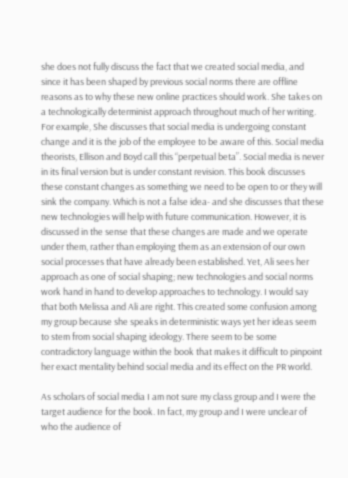she does not fully discuss the fact that we created social media, and since it has been shaped by previous social norms there are offline reasons as to why these new online practices should work. She takes on a technologically determinist approach throughout much of her writing. For example, She discusses that social media is undergoing constant change and it is the job of the employee to be aware of this. Social media theorists, Ellison and Boyd call this “perpetual beta”. Social media is never in its final version but is under constant revision. This book discusses these constant changes as something we need to be open to or they will sink the company. Which is not a false idea- and she discusses that these new technologies will help with future communication. However, it is discussed in the sense that these changes are made and we operate under them, rather than employing them as an extension of our own social processes that have already been established. Yet, Ali sees her approach as one of social shaping; new technologies and social norms work hand in hand to develop approaches to technology. I would say that both Melissa and Ali are right. This created some confusion among my group because she speaks in deterministic ways yet her ideas seem to stem from social shaping ideology. There seem to be some contradictory language within the book that makes it difficult to pinpoint her exact mentality behind social media and its effect on the PR world.

As scholars of social media I am not sure my class group and I were the target audience for the book. In fact, my group and I were unclear of who the audience of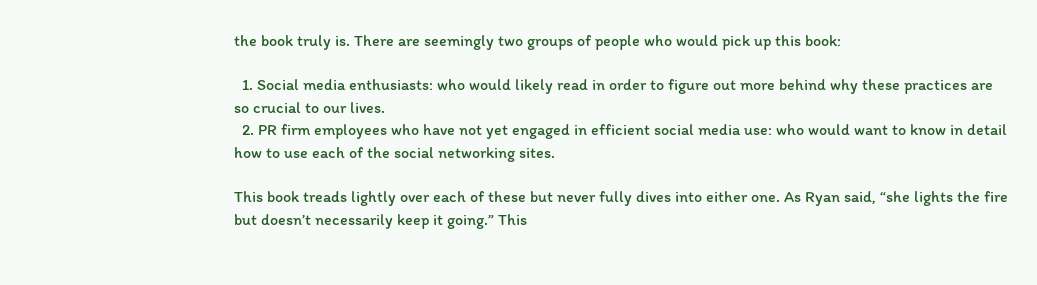the book truly is. There are seemingly two groups of people who would pick up this book:

  1. Social media enthusiasts: who would likely read in order to figure out more behind why these practices are so crucial to our lives.
  2. PR firm employees who have not yet engaged in efficient social media use: who would want to know in detail how to use each of the social networking sites.

This book treads lightly over each of these but never fully dives into either one. As Ryan said, “she lights the fire but doesn’t necessarily keep it going.” This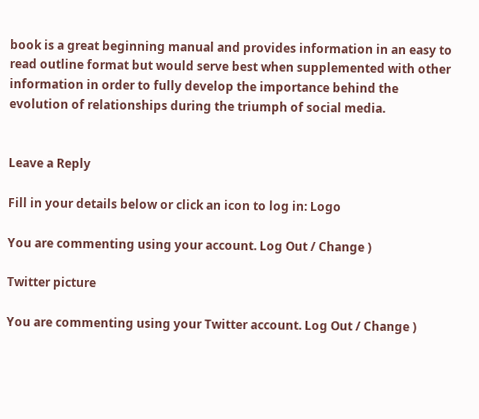book is a great beginning manual and provides information in an easy to read outline format but would serve best when supplemented with other information in order to fully develop the importance behind the evolution of relationships during the triumph of social media.


Leave a Reply

Fill in your details below or click an icon to log in: Logo

You are commenting using your account. Log Out / Change )

Twitter picture

You are commenting using your Twitter account. Log Out / Change )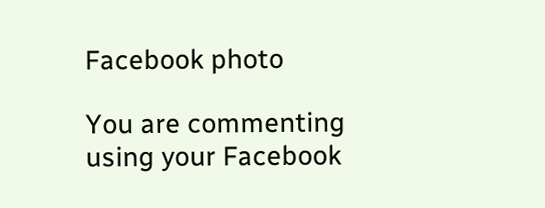Facebook photo

You are commenting using your Facebook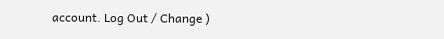account. Log Out / Change )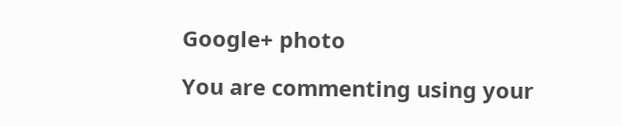Google+ photo

You are commenting using your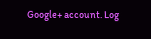Google+ account. Log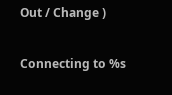Out / Change )

Connecting to %s